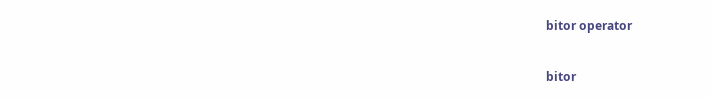bitor operator

bitor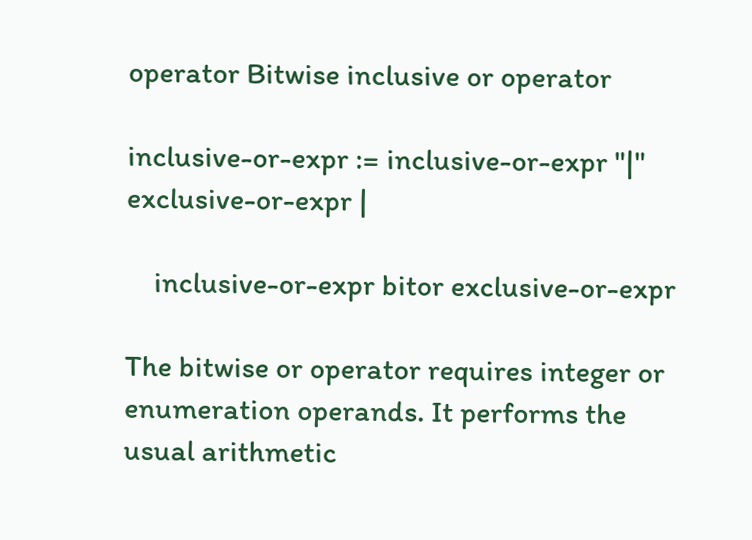operator Bitwise inclusive or operator

inclusive-or-expr := inclusive-or-expr "|" exclusive-or-expr |

    inclusive-or-expr bitor exclusive-or-expr

The bitwise or operator requires integer or enumeration operands. It performs the usual arithmetic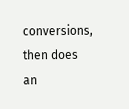conversions, then does an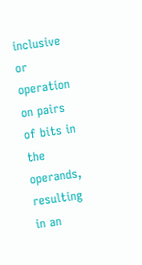inclusive or operation on pairs of bits in the operands, resulting in an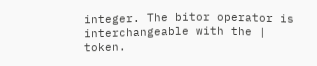integer. The bitor operator is interchangeable with the | token.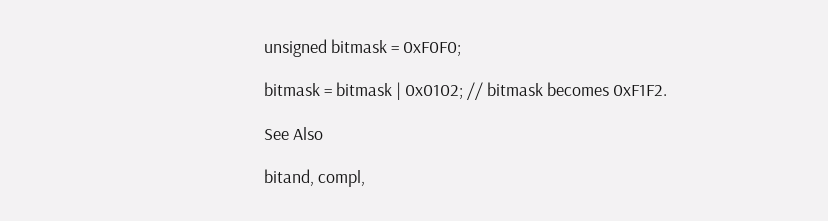unsigned bitmask = 0xF0F0;

bitmask = bitmask | 0x0102; // bitmask becomes 0xF1F2.

See Also

bitand, compl,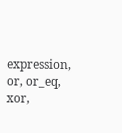expression, or, or_eq, xor,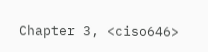Chapter 3, <ciso646>